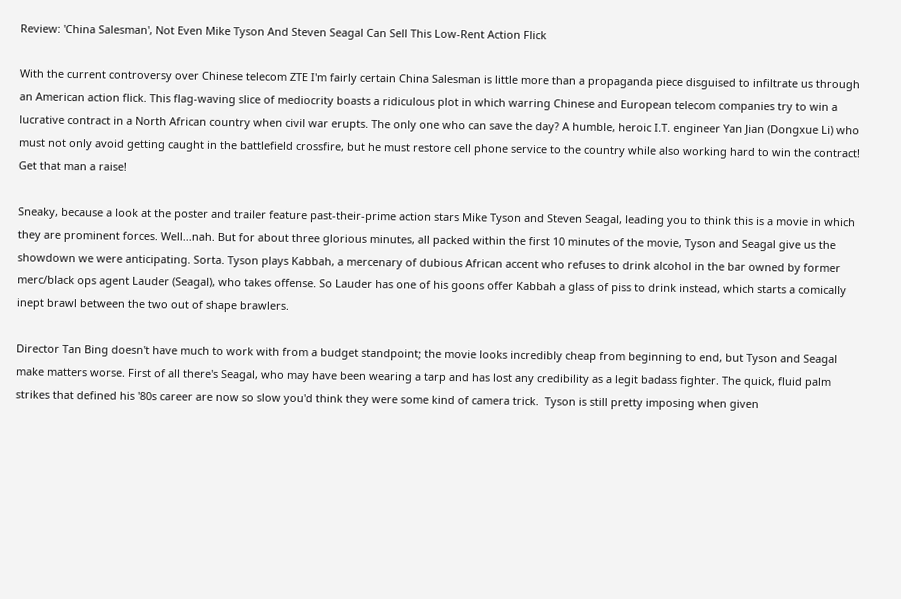Review: 'China Salesman', Not Even Mike Tyson And Steven Seagal Can Sell This Low-Rent Action Flick

With the current controversy over Chinese telecom ZTE I'm fairly certain China Salesman is little more than a propaganda piece disguised to infiltrate us through an American action flick. This flag-waving slice of mediocrity boasts a ridiculous plot in which warring Chinese and European telecom companies try to win a lucrative contract in a North African country when civil war erupts. The only one who can save the day? A humble, heroic I.T. engineer Yan Jian (Dongxue Li) who must not only avoid getting caught in the battlefield crossfire, but he must restore cell phone service to the country while also working hard to win the contract! Get that man a raise!

Sneaky, because a look at the poster and trailer feature past-their-prime action stars Mike Tyson and Steven Seagal, leading you to think this is a movie in which they are prominent forces. Well...nah. But for about three glorious minutes, all packed within the first 10 minutes of the movie, Tyson and Seagal give us the showdown we were anticipating. Sorta. Tyson plays Kabbah, a mercenary of dubious African accent who refuses to drink alcohol in the bar owned by former merc/black ops agent Lauder (Seagal), who takes offense. So Lauder has one of his goons offer Kabbah a glass of piss to drink instead, which starts a comically inept brawl between the two out of shape brawlers.

Director Tan Bing doesn't have much to work with from a budget standpoint; the movie looks incredibly cheap from beginning to end, but Tyson and Seagal make matters worse. First of all there's Seagal, who may have been wearing a tarp and has lost any credibility as a legit badass fighter. The quick, fluid palm strikes that defined his '80s career are now so slow you'd think they were some kind of camera trick.  Tyson is still pretty imposing when given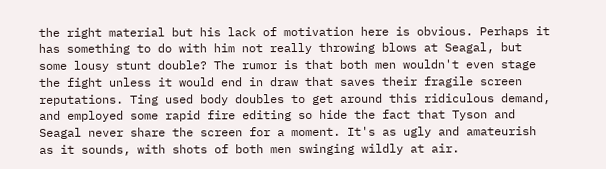the right material but his lack of motivation here is obvious. Perhaps it has something to do with him not really throwing blows at Seagal, but some lousy stunt double? The rumor is that both men wouldn't even stage the fight unless it would end in draw that saves their fragile screen reputations. Ting used body doubles to get around this ridiculous demand, and employed some rapid fire editing so hide the fact that Tyson and Seagal never share the screen for a moment. It's as ugly and amateurish as it sounds, with shots of both men swinging wildly at air.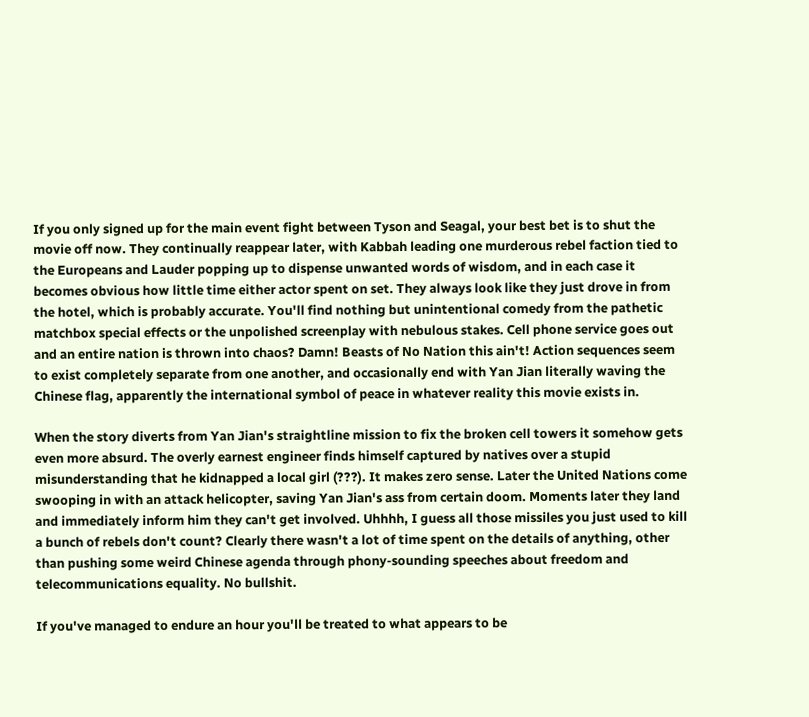If you only signed up for the main event fight between Tyson and Seagal, your best bet is to shut the movie off now. They continually reappear later, with Kabbah leading one murderous rebel faction tied to the Europeans and Lauder popping up to dispense unwanted words of wisdom, and in each case it becomes obvious how little time either actor spent on set. They always look like they just drove in from the hotel, which is probably accurate. You'll find nothing but unintentional comedy from the pathetic matchbox special effects or the unpolished screenplay with nebulous stakes. Cell phone service goes out and an entire nation is thrown into chaos? Damn! Beasts of No Nation this ain't! Action sequences seem to exist completely separate from one another, and occasionally end with Yan Jian literally waving the Chinese flag, apparently the international symbol of peace in whatever reality this movie exists in.

When the story diverts from Yan Jian's straightline mission to fix the broken cell towers it somehow gets even more absurd. The overly earnest engineer finds himself captured by natives over a stupid misunderstanding that he kidnapped a local girl (???). It makes zero sense. Later the United Nations come swooping in with an attack helicopter, saving Yan Jian's ass from certain doom. Moments later they land and immediately inform him they can't get involved. Uhhhh, I guess all those missiles you just used to kill a bunch of rebels don't count? Clearly there wasn't a lot of time spent on the details of anything, other than pushing some weird Chinese agenda through phony-sounding speeches about freedom and telecommunications equality. No bullshit.

If you've managed to endure an hour you'll be treated to what appears to be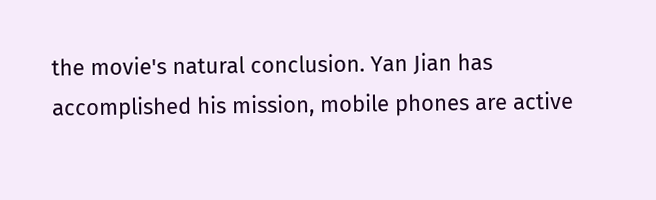the movie's natural conclusion. Yan Jian has accomplished his mission, mobile phones are active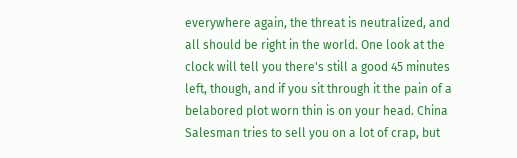everywhere again, the threat is neutralized, and all should be right in the world. One look at the clock will tell you there's still a good 45 minutes left, though, and if you sit through it the pain of a belabored plot worn thin is on your head. China Salesman tries to sell you on a lot of crap, but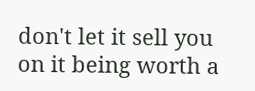don't let it sell you on it being worth a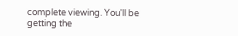complete viewing. You'll be getting the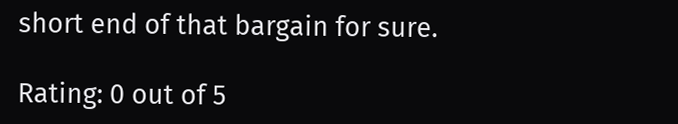short end of that bargain for sure.

Rating: 0 out of 5